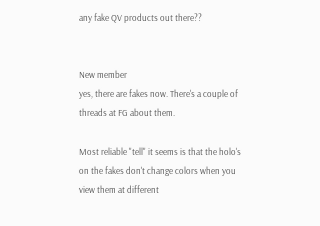any fake QV products out there??


New member
yes, there are fakes now. There's a couple of threads at FG about them.

Most reliable "tell" it seems is that the holo's on the fakes don't change colors when you view them at different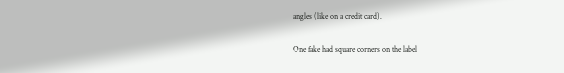angles (like on a credit card).

One fake had square corners on the label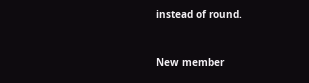instead of round.


New member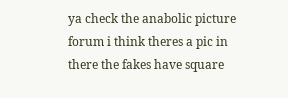ya check the anabolic picture forum i think theres a pic in there the fakes have square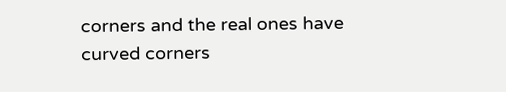corners and the real ones have curved corners